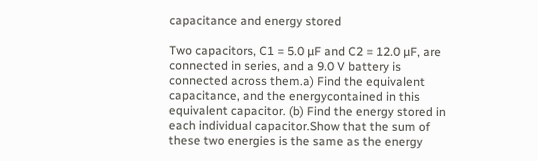capacitance and energy stored

Two capacitors, C1 = 5.0 µF and C2 = 12.0 µF, are connected in series, and a 9.0 V battery is connected across them.a) Find the equivalent capacitance, and the energycontained in this equivalent capacitor. (b) Find the energy stored in each individual capacitor.Show that the sum of these two energies is the same as the energy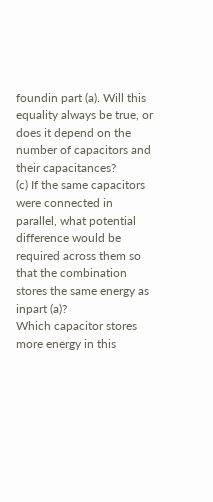foundin part (a). Will this equality always be true, or does it depend on the number of capacitors and their capacitances?
(c) If the same capacitors were connected in parallel, what potential difference would be required across them so that the combination stores the same energy as inpart (a)?
Which capacitor stores more energy in this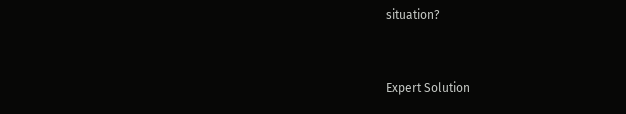situation?


Expert Solution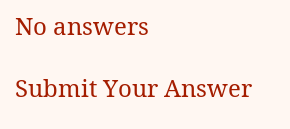No answers

Submit Your Answer